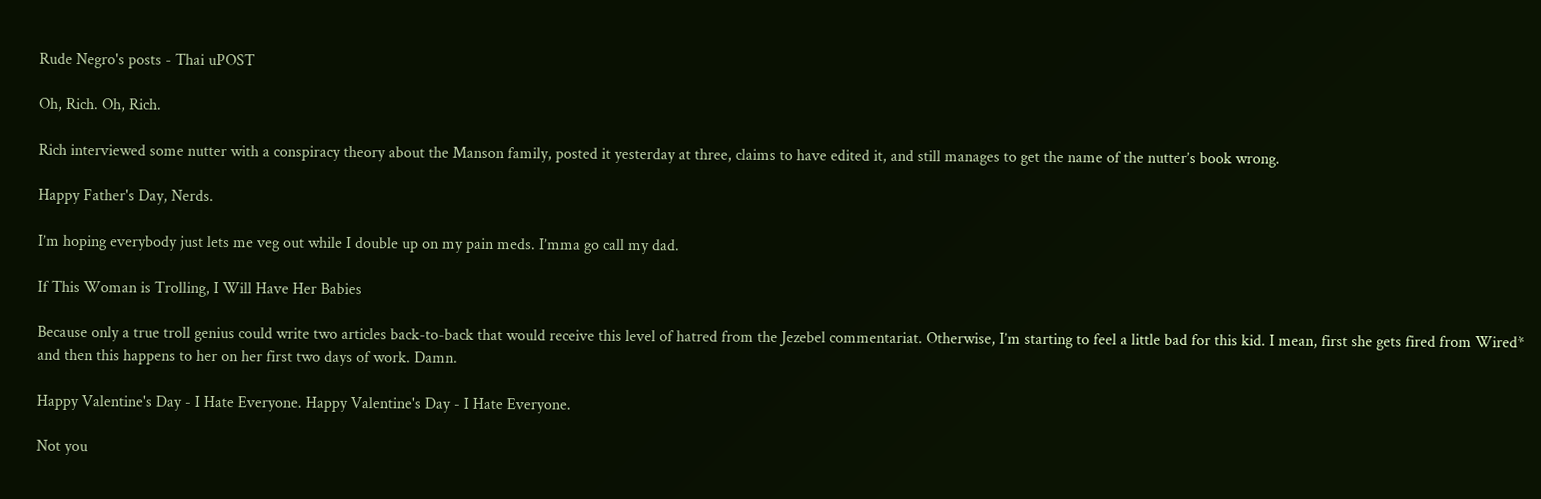Rude Negro's posts - Thai uPOST

Oh, Rich. Oh, Rich.

Rich interviewed some nutter with a conspiracy theory about the Manson family, posted it yesterday at three, claims to have edited it, and still manages to get the name of the nutter’s book wrong.

Happy Father's Day, Nerds.

I’m hoping everybody just lets me veg out while I double up on my pain meds. I’mma go call my dad.

If This Woman is Trolling, I Will Have Her Babies

Because only a true troll genius could write two articles back-to-back that would receive this level of hatred from the Jezebel commentariat. Otherwise, I’m starting to feel a little bad for this kid. I mean, first she gets fired from Wired* and then this happens to her on her first two days of work. Damn.

Happy Valentine's Day - I Hate Everyone. Happy Valentine's Day - I Hate Everyone.

Not you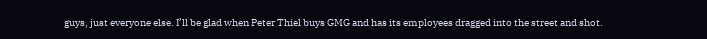guys, just everyone else. I’ll be glad when Peter Thiel buys GMG and has its employees dragged into the street and shot.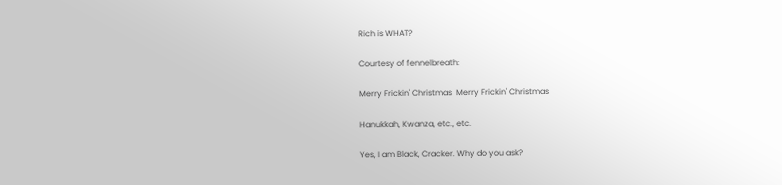Rich is WHAT?

Courtesy of fennelbreath:

Merry Frickin' Christmas  Merry Frickin' Christmas

Hanukkah, Kwanza, etc., etc.

Yes, I am Black, Cracker. Why do you ask?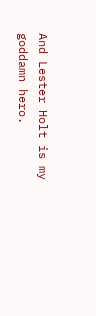And Lester Holt is my goddamn hero.